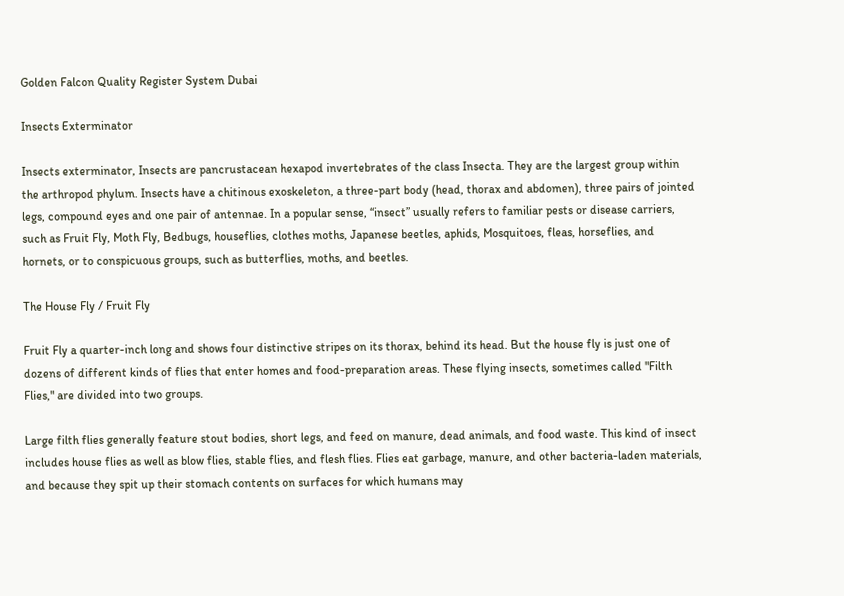Golden Falcon Quality Register System Dubai

Insects Exterminator

Insects exterminator, Insects are pancrustacean hexapod invertebrates of the class Insecta. They are the largest group within the arthropod phylum. Insects have a chitinous exoskeleton, a three-part body (head, thorax and abdomen), three pairs of jointed legs, compound eyes and one pair of antennae. In a popular sense, “insect” usually refers to familiar pests or disease carriers, such as Fruit Fly, Moth Fly, Bedbugs, houseflies, clothes moths, Japanese beetles, aphids, Mosquitoes, fleas, horseflies, and hornets, or to conspicuous groups, such as butterflies, moths, and beetles.

The House Fly / Fruit Fly

Fruit Fly a quarter-inch long and shows four distinctive stripes on its thorax, behind its head. But the house fly is just one of dozens of different kinds of flies that enter homes and food-preparation areas. These flying insects, sometimes called "Filth Flies," are divided into two groups.

Large filth flies generally feature stout bodies, short legs, and feed on manure, dead animals, and food waste. This kind of insect includes house flies as well as blow flies, stable flies, and flesh flies. Flies eat garbage, manure, and other bacteria-laden materials, and because they spit up their stomach contents on surfaces for which humans may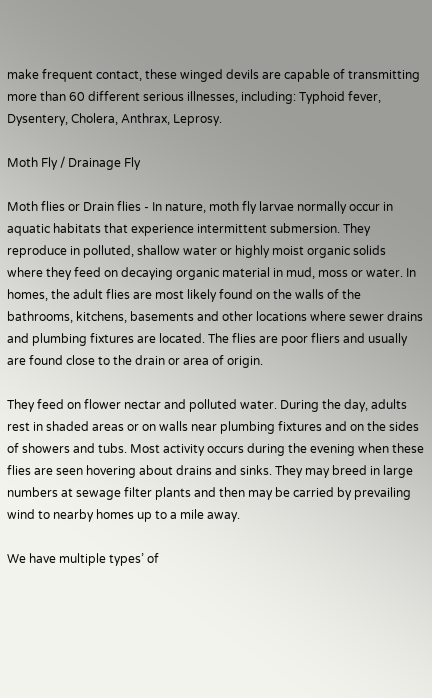make frequent contact, these winged devils are capable of transmitting more than 60 different serious illnesses, including: Typhoid fever, Dysentery, Cholera, Anthrax, Leprosy.

Moth Fly / Drainage Fly

Moth flies or Drain flies - In nature, moth fly larvae normally occur in aquatic habitats that experience intermittent submersion. They reproduce in polluted, shallow water or highly moist organic solids where they feed on decaying organic material in mud, moss or water. In homes, the adult flies are most likely found on the walls of the bathrooms, kitchens, basements and other locations where sewer drains and plumbing fixtures are located. The flies are poor fliers and usually are found close to the drain or area of origin.

They feed on flower nectar and polluted water. During the day, adults rest in shaded areas or on walls near plumbing fixtures and on the sides of showers and tubs. Most activity occurs during the evening when these flies are seen hovering about drains and sinks. They may breed in large numbers at sewage filter plants and then may be carried by prevailing wind to nearby homes up to a mile away.

We have multiple types’ of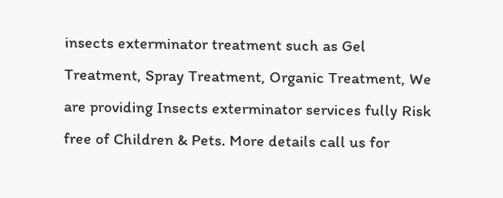insects exterminator treatment such as Gel Treatment, Spray Treatment, Organic Treatment, We are providing Insects exterminator services fully Risk free of Children & Pets. More details call us for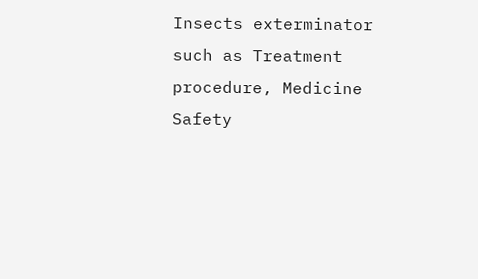Insects exterminator such as Treatment procedure, Medicine Safety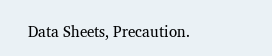Data Sheets, Precaution.